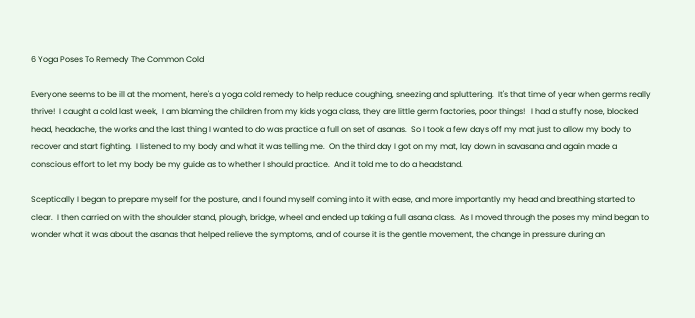6 Yoga Poses To Remedy The Common Cold

Everyone seems to be ill at the moment, here's a yoga cold remedy to help reduce coughing, sneezing and spluttering.  It's that time of year when germs really thrive!  I caught a cold last week,  I am blaming the children from my kids yoga class, they are little germ factories, poor things!   I had a stuffy nose, blocked head, headache, the works and the last thing I wanted to do was practice a full on set of asanas.  So I took a few days off my mat just to allow my body to recover and start fighting.  I listened to my body and what it was telling me.  On the third day I got on my mat, lay down in savasana and again made a conscious effort to let my body be my guide as to whether I should practice.  And it told me to do a headstand.

Sceptically I began to prepare myself for the posture, and I found myself coming into it with ease, and more importantly my head and breathing started to clear.  I then carried on with the shoulder stand, plough, bridge, wheel and ended up taking a full asana class.  As I moved through the poses my mind began to wonder what it was about the asanas that helped relieve the symptoms, and of course it is the gentle movement, the change in pressure during an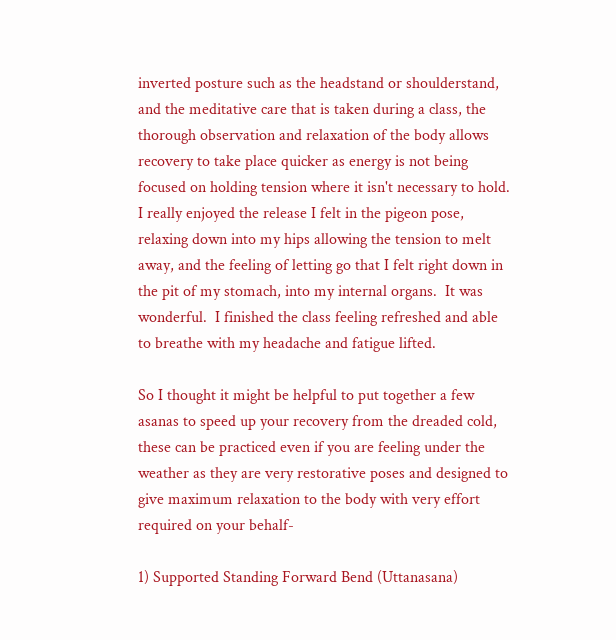inverted posture such as the headstand or shoulderstand, and the meditative care that is taken during a class, the thorough observation and relaxation of the body allows recovery to take place quicker as energy is not being focused on holding tension where it isn't necessary to hold.  I really enjoyed the release I felt in the pigeon pose, relaxing down into my hips allowing the tension to melt away, and the feeling of letting go that I felt right down in the pit of my stomach, into my internal organs.  It was wonderful.  I finished the class feeling refreshed and able to breathe with my headache and fatigue lifted.

So I thought it might be helpful to put together a few asanas to speed up your recovery from the dreaded cold, these can be practiced even if you are feeling under the weather as they are very restorative poses and designed to give maximum relaxation to the body with very effort required on your behalf-

1) Supported Standing Forward Bend (Uttanasana)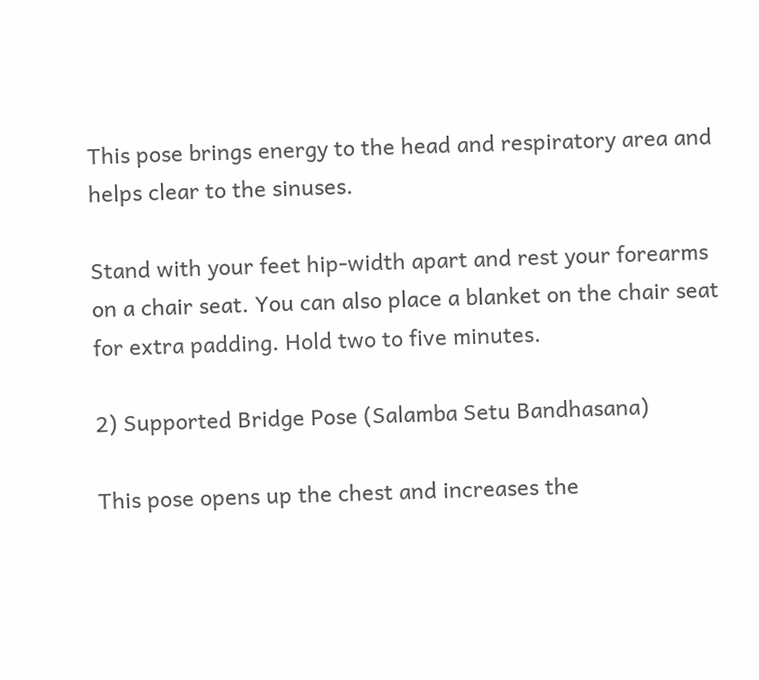This pose brings energy to the head and respiratory area and helps clear to the sinuses.

Stand with your feet hip-width apart and rest your forearms on a chair seat. You can also place a blanket on the chair seat for extra padding. Hold two to five minutes.

2) Supported Bridge Pose (Salamba Setu Bandhasana)

This pose opens up the chest and increases the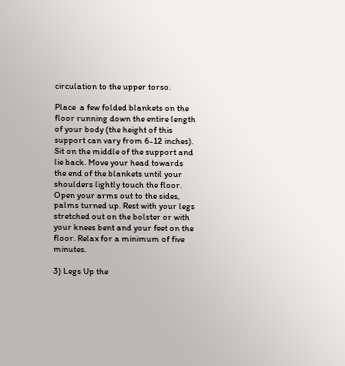circulation to the upper torso.

Place  a few folded blankets on the floor running down the entire length of your body (the height of this support can vary from 6-12 inches). Sit on the middle of the support and lie back. Move your head towards the end of the blankets until your shoulders lightly touch the floor. Open your arms out to the sides, palms turned up. Rest with your legs stretched out on the bolster or with your knees bent and your feet on the floor. Relax for a minimum of five minutes.

3) Legs Up the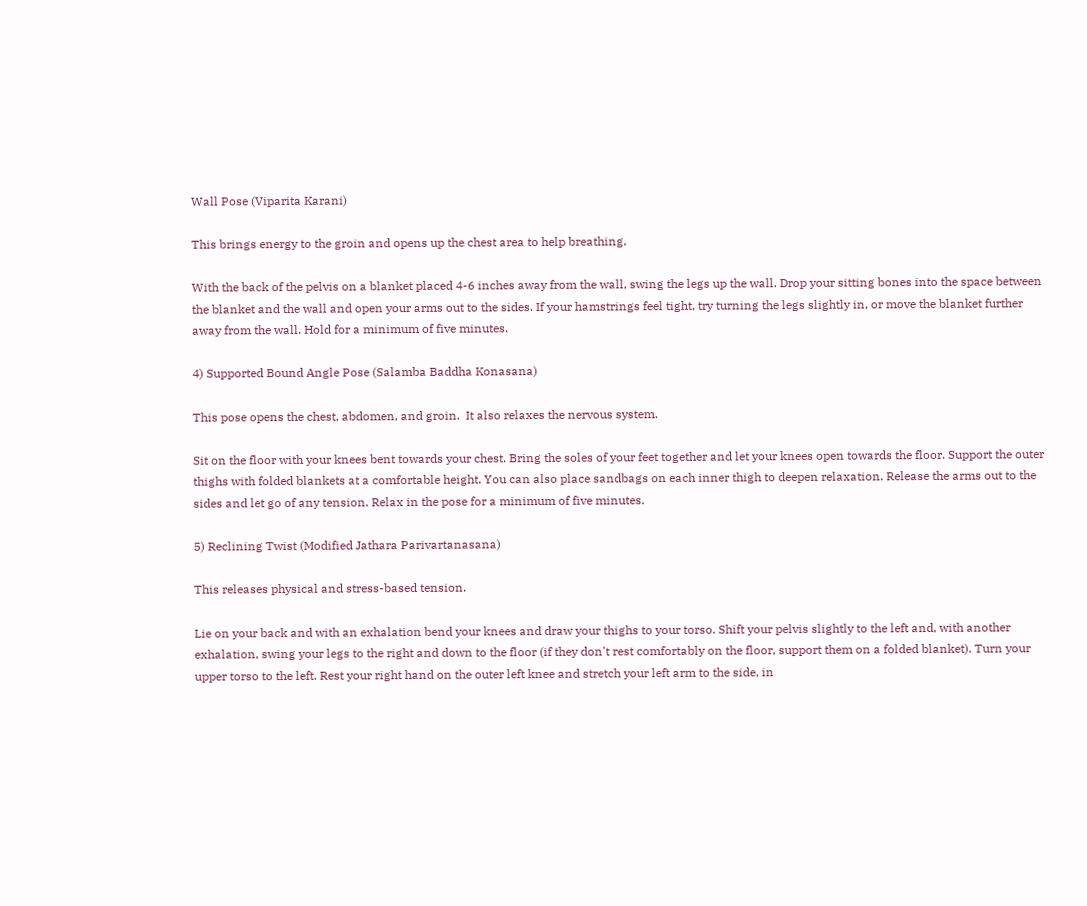Wall Pose (Viparita Karani)

This brings energy to the groin and opens up the chest area to help breathing.

With the back of the pelvis on a blanket placed 4-6 inches away from the wall, swing the legs up the wall. Drop your sitting bones into the space between the blanket and the wall and open your arms out to the sides. If your hamstrings feel tight, try turning the legs slightly in, or move the blanket further away from the wall. Hold for a minimum of five minutes.

4) Supported Bound Angle Pose (Salamba Baddha Konasana)

This pose opens the chest, abdomen, and groin.  It also relaxes the nervous system.

Sit on the floor with your knees bent towards your chest. Bring the soles of your feet together and let your knees open towards the floor. Support the outer thighs with folded blankets at a comfortable height. You can also place sandbags on each inner thigh to deepen relaxation. Release the arms out to the sides and let go of any tension. Relax in the pose for a minimum of five minutes.

5) Reclining Twist (Modified Jathara Parivartanasana)

This releases physical and stress-based tension.

Lie on your back and with an exhalation bend your knees and draw your thighs to your torso. Shift your pelvis slightly to the left and, with another exhalation, swing your legs to the right and down to the floor (if they don't rest comfortably on the floor, support them on a folded blanket). Turn your upper torso to the left. Rest your right hand on the outer left knee and stretch your left arm to the side, in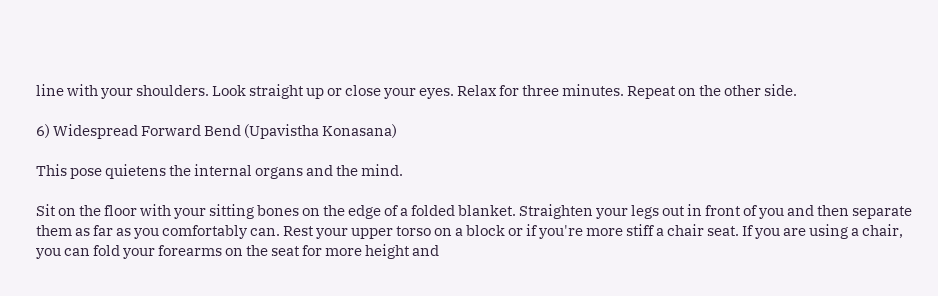line with your shoulders. Look straight up or close your eyes. Relax for three minutes. Repeat on the other side.

6) Widespread Forward Bend (Upavistha Konasana)

This pose quietens the internal organs and the mind.

Sit on the floor with your sitting bones on the edge of a folded blanket. Straighten your legs out in front of you and then separate them as far as you comfortably can. Rest your upper torso on a block or if you're more stiff a chair seat. If you are using a chair, you can fold your forearms on the seat for more height and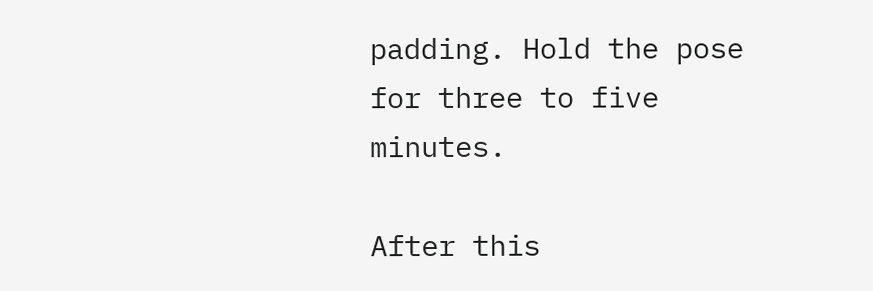padding. Hold the pose for three to five minutes.

After this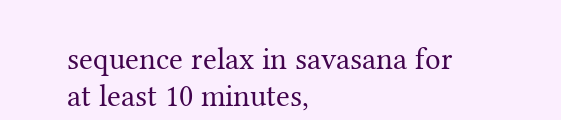sequence relax in savasana for at least 10 minutes,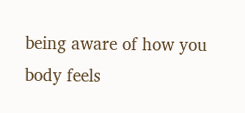being aware of how you body feels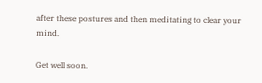after these postures and then meditating to clear your mind.

Get well soon.